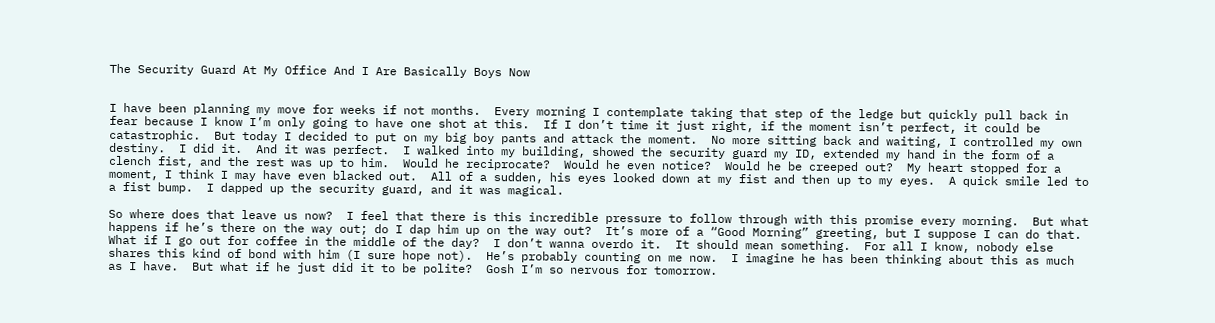The Security Guard At My Office And I Are Basically Boys Now


I have been planning my move for weeks if not months.  Every morning I contemplate taking that step of the ledge but quickly pull back in fear because I know I’m only going to have one shot at this.  If I don’t time it just right, if the moment isn’t perfect, it could be catastrophic.  But today I decided to put on my big boy pants and attack the moment.  No more sitting back and waiting, I controlled my own destiny.  I did it.  And it was perfect.  I walked into my building, showed the security guard my ID, extended my hand in the form of a clench fist, and the rest was up to him.  Would he reciprocate?  Would he even notice?  Would he be creeped out?  My heart stopped for a moment, I think I may have even blacked out.  All of a sudden, his eyes looked down at my fist and then up to my eyes.  A quick smile led to a fist bump.  I dapped up the security guard, and it was magical.

So where does that leave us now?  I feel that there is this incredible pressure to follow through with this promise every morning.  But what happens if he’s there on the way out; do I dap him up on the way out?  It’s more of a “Good Morning” greeting, but I suppose I can do that.  What if I go out for coffee in the middle of the day?  I don’t wanna overdo it.  It should mean something.  For all I know, nobody else shares this kind of bond with him (I sure hope not).  He’s probably counting on me now.  I imagine he has been thinking about this as much as I have.  But what if he just did it to be polite?  Gosh I’m so nervous for tomorrow.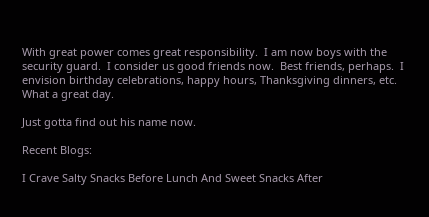With great power comes great responsibility.  I am now boys with the security guard.  I consider us good friends now.  Best friends, perhaps.  I envision birthday celebrations, happy hours, Thanksgiving dinners, etc.  What a great day.

Just gotta find out his name now.

Recent Blogs:

I Crave Salty Snacks Before Lunch And Sweet Snacks After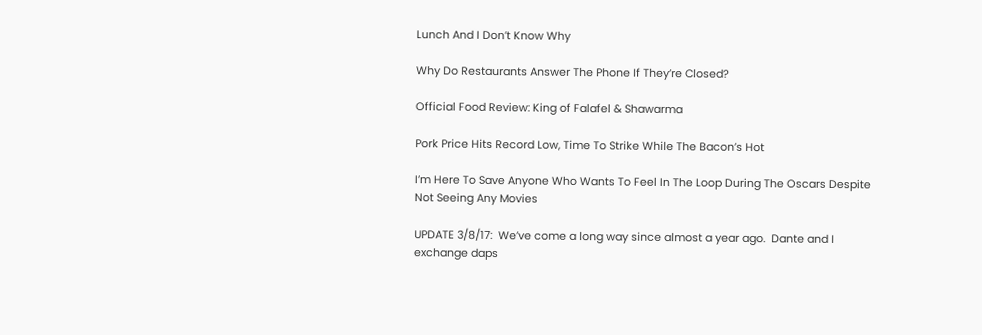Lunch And I Don’t Know Why

Why Do Restaurants Answer The Phone If They’re Closed?

Official Food Review: King of Falafel & Shawarma

Pork Price Hits Record Low, Time To Strike While The Bacon’s Hot

I’m Here To Save Anyone Who Wants To Feel In The Loop During The Oscars Despite Not Seeing Any Movies

UPDATE 3/8/17:  We’ve come a long way since almost a year ago.  Dante and I exchange daps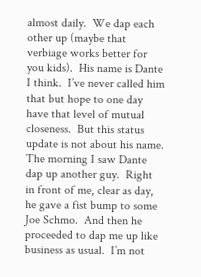almost daily.  We dap each other up (maybe that verbiage works better for you kids).  His name is Dante I think.  I’ve never called him that but hope to one day have that level of mutual closeness.  But this status update is not about his name.  The morning I saw Dante dap up another guy.  Right in front of me, clear as day, he gave a fist bump to some Joe Schmo.  And then he proceeded to dap me up like business as usual.  I’m not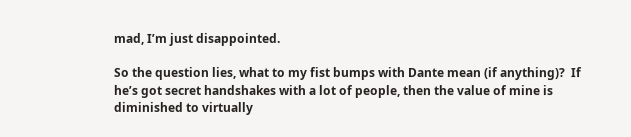mad, I’m just disappointed.

So the question lies, what to my fist bumps with Dante mean (if anything)?  If he’s got secret handshakes with a lot of people, then the value of mine is diminished to virtually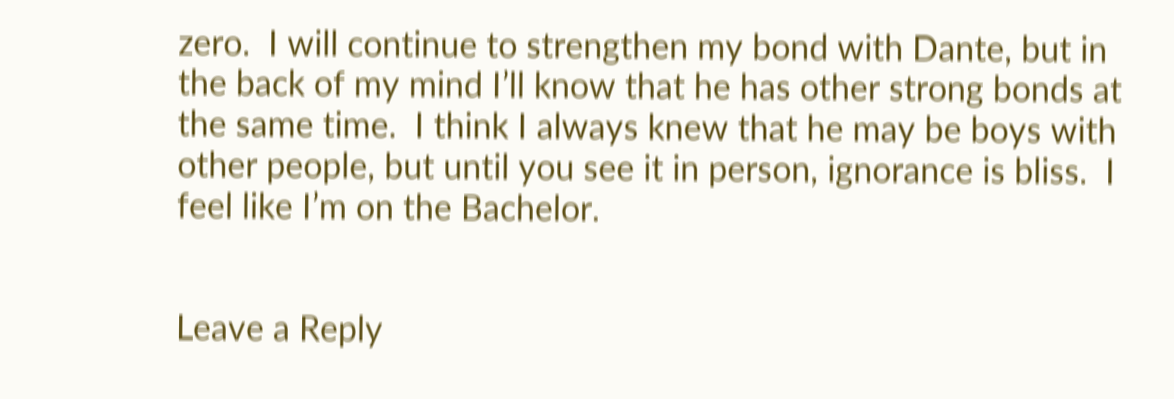zero.  I will continue to strengthen my bond with Dante, but in the back of my mind I’ll know that he has other strong bonds at the same time.  I think I always knew that he may be boys with other people, but until you see it in person, ignorance is bliss.  I feel like I’m on the Bachelor.


Leave a Reply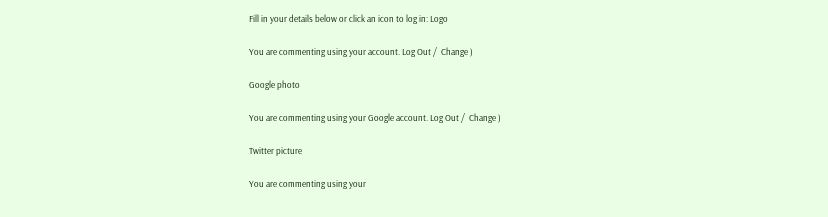Fill in your details below or click an icon to log in: Logo

You are commenting using your account. Log Out /  Change )

Google photo

You are commenting using your Google account. Log Out /  Change )

Twitter picture

You are commenting using your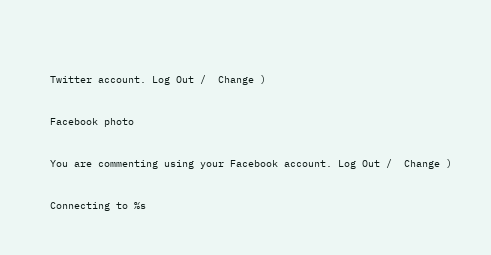Twitter account. Log Out /  Change )

Facebook photo

You are commenting using your Facebook account. Log Out /  Change )

Connecting to %s